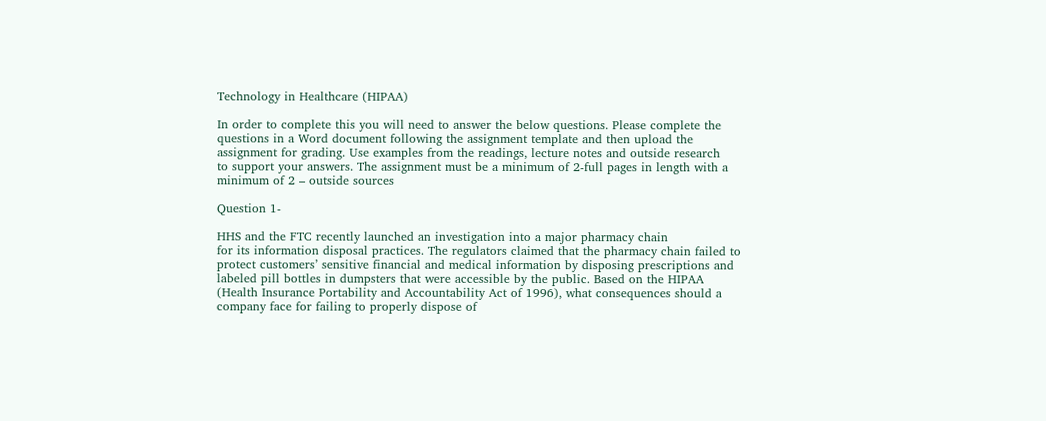Technology in Healthcare (HIPAA)

In order to complete this you will need to answer the below questions. Please complete the
questions in a Word document following the assignment template and then upload the
assignment for grading. Use examples from the readings, lecture notes and outside research
to support your answers. The assignment must be a minimum of 2-full pages in length with a
minimum of 2 – outside sources

Question 1-

HHS and the FTC recently launched an investigation into a major pharmacy chain
for its information disposal practices. The regulators claimed that the pharmacy chain failed to
protect customers’ sensitive financial and medical information by disposing prescriptions and
labeled pill bottles in dumpsters that were accessible by the public. Based on the HIPAA
(Health Insurance Portability and Accountability Act of 1996), what consequences should a
company face for failing to properly dispose of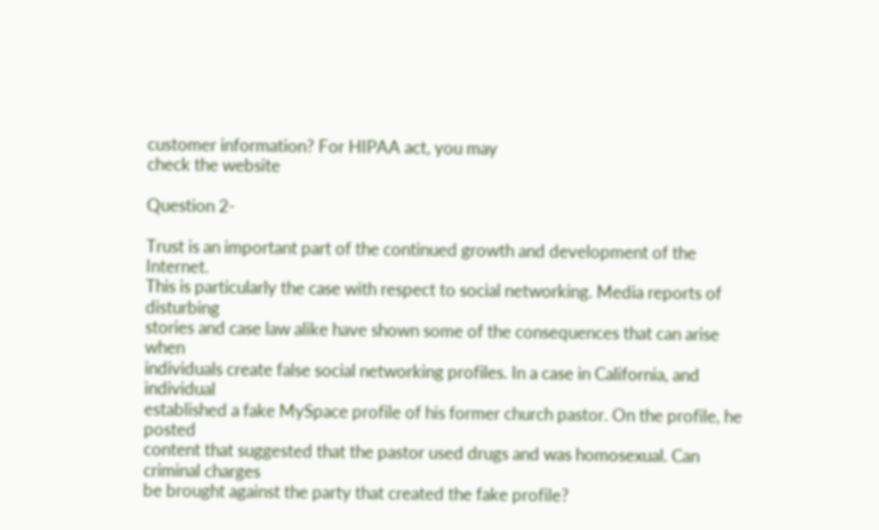customer information? For HIPAA act, you may
check the website

Question 2-

Trust is an important part of the continued growth and development of the Internet.
This is particularly the case with respect to social networking. Media reports of disturbing
stories and case law alike have shown some of the consequences that can arise when
individuals create false social networking profiles. In a case in California, and individual
established a fake MySpace profile of his former church pastor. On the profile, he posted
content that suggested that the pastor used drugs and was homosexual. Can criminal charges
be brought against the party that created the fake profile?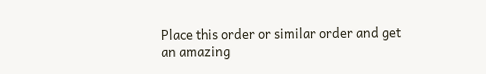Place this order or similar order and get an amazing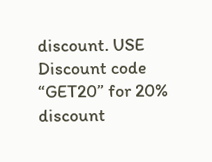discount. USE Discount code “GET20” for 20% discount